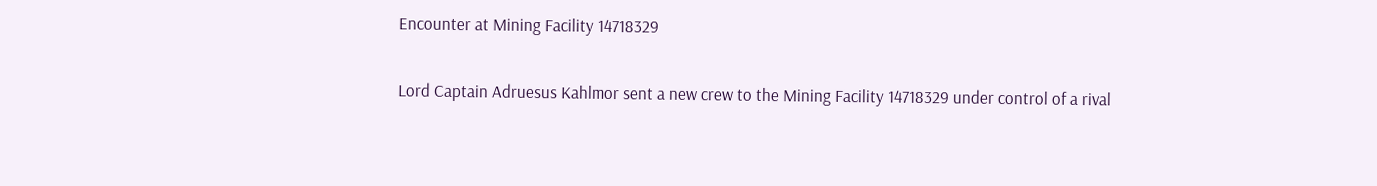Encounter at Mining Facility 14718329

Lord Captain Adruesus Kahlmor sent a new crew to the Mining Facility 14718329 under control of a rival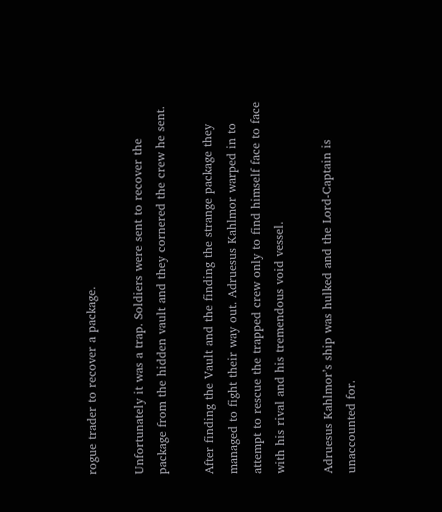rogue trader to recover a package.

Unfortunately it was a trap. Soldiers were sent to recover the package from the hidden vault and they cornered the crew he sent.

After finding the Vault and the finding the strange package they managed to fight their way out. Adruesus Kahlmor warped in to attempt to rescue the trapped crew only to find himself face to face with his rival and his tremendous void vessel.

Adruesus Kahlmor’s ship was hulked and the Lord-Captain is unaccounted for.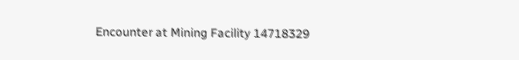Encounter at Mining Facility 14718329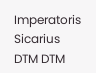Imperatoris Sicarius DTM DTM